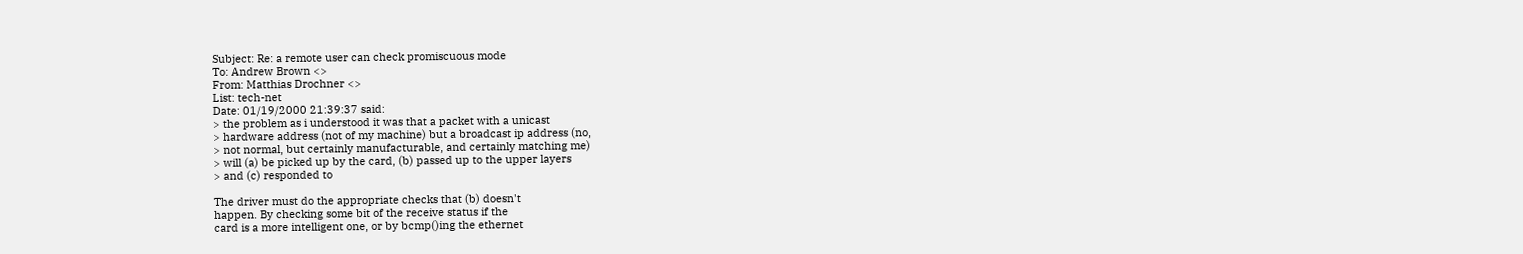Subject: Re: a remote user can check promiscuous mode
To: Andrew Brown <>
From: Matthias Drochner <>
List: tech-net
Date: 01/19/2000 21:39:37 said:
> the problem as i understood it was that a packet with a unicast
> hardware address (not of my machine) but a broadcast ip address (no,
> not normal, but certainly manufacturable, and certainly matching me)
> will (a) be picked up by the card, (b) passed up to the upper layers
> and (c) responded to

The driver must do the appropriate checks that (b) doesn't
happen. By checking some bit of the receive status if the
card is a more intelligent one, or by bcmp()ing the ethernet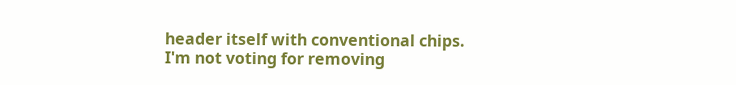header itself with conventional chips.
I'm not voting for removing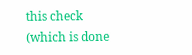this check (which is done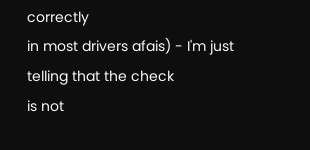correctly
in most drivers afais) - I'm just telling that the check
is not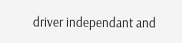driver independant and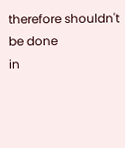therefore shouldn't be done
in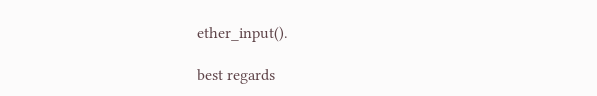ether_input().

best regards